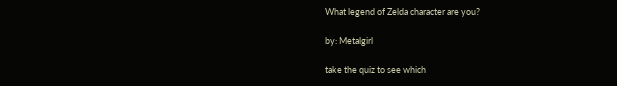What legend of Zelda character are you?

by: Metalgirl

take the quiz to see which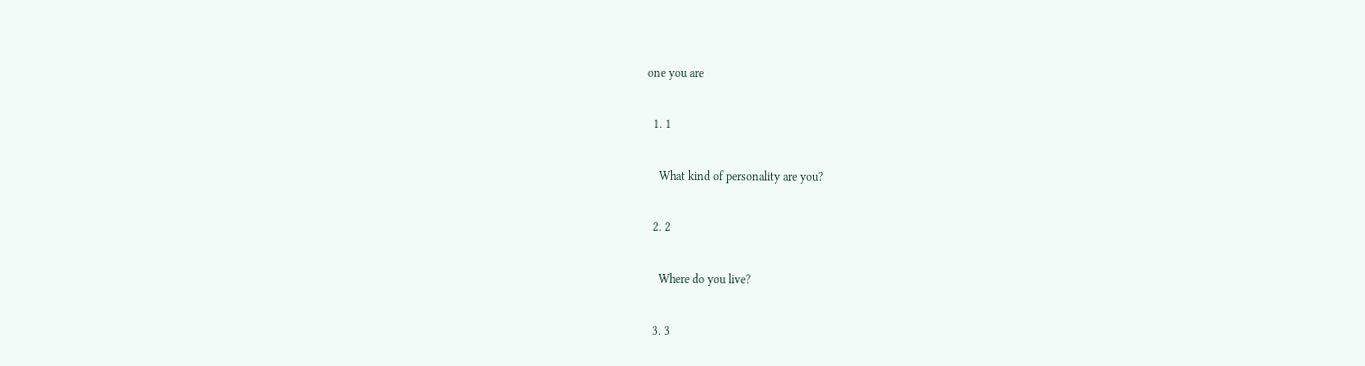one you are

  1. 1

    What kind of personality are you?

  2. 2

    Where do you live?

  3. 3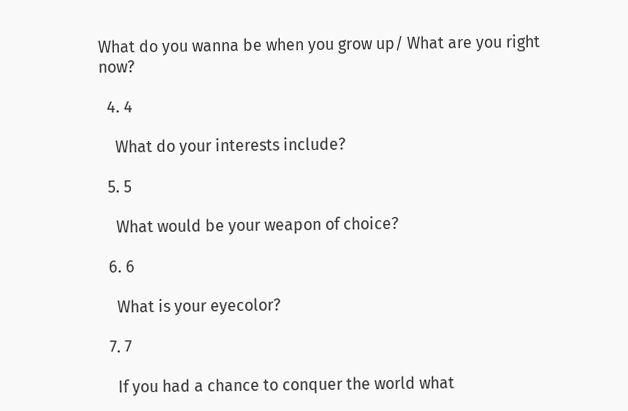What do you wanna be when you grow up/ What are you right now?

  4. 4

    What do your interests include?

  5. 5

    What would be your weapon of choice?

  6. 6

    What is your eyecolor?

  7. 7

    If you had a chance to conquer the world what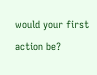would your first action be?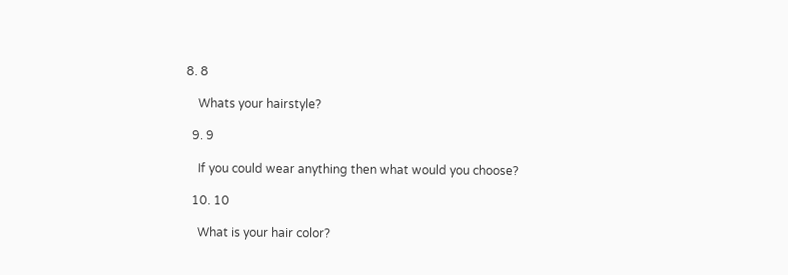8. 8

    Whats your hairstyle?

  9. 9

    If you could wear anything then what would you choose?

  10. 10

    What is your hair color?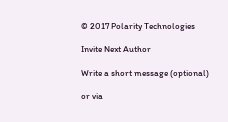© 2017 Polarity Technologies

Invite Next Author

Write a short message (optional)

or via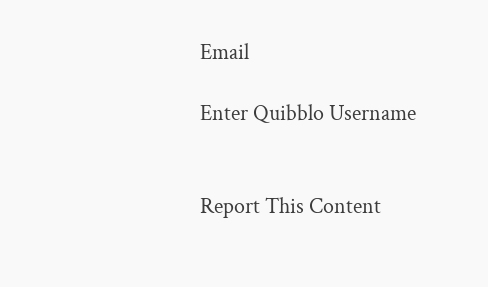Email

Enter Quibblo Username


Report This Content